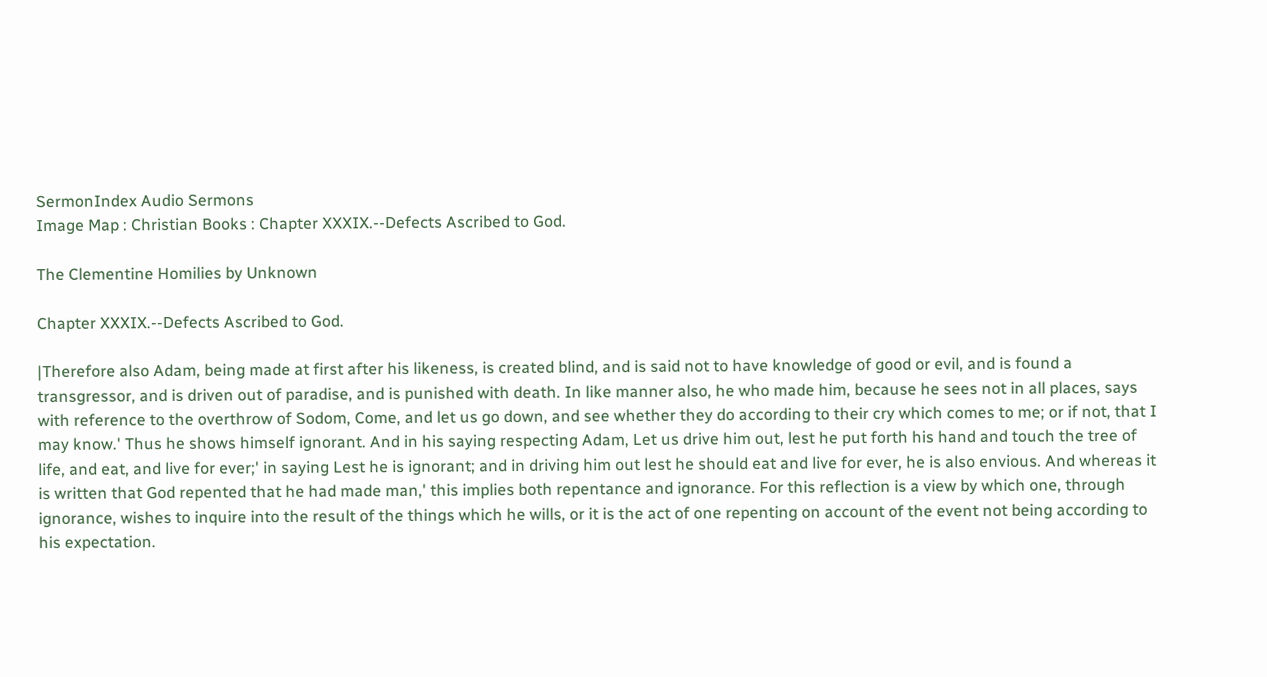SermonIndex Audio Sermons
Image Map : Christian Books : Chapter XXXIX.--Defects Ascribed to God.

The Clementine Homilies by Unknown

Chapter XXXIX.--Defects Ascribed to God.

|Therefore also Adam, being made at first after his likeness, is created blind, and is said not to have knowledge of good or evil, and is found a transgressor, and is driven out of paradise, and is punished with death. In like manner also, he who made him, because he sees not in all places, says with reference to the overthrow of Sodom, Come, and let us go down, and see whether they do according to their cry which comes to me; or if not, that I may know.' Thus he shows himself ignorant. And in his saying respecting Adam, Let us drive him out, lest he put forth his hand and touch the tree of life, and eat, and live for ever;' in saying Lest he is ignorant; and in driving him out lest he should eat and live for ever, he is also envious. And whereas it is written that God repented that he had made man,' this implies both repentance and ignorance. For this reflection is a view by which one, through ignorance, wishes to inquire into the result of the things which he wills, or it is the act of one repenting on account of the event not being according to his expectation.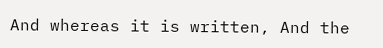And whereas it is written, And the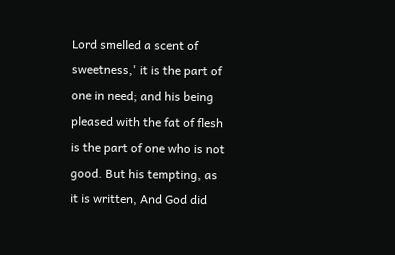Lord smelled a scent of sweetness,' it is the part of one in need; and his being pleased with the fat of flesh is the part of one who is not good. But his tempting, as it is written, And God did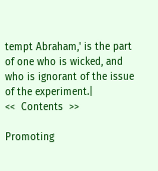tempt Abraham,' is the part of one who is wicked, and who is ignorant of the issue of the experiment.|
<<  Contents  >>

Promoting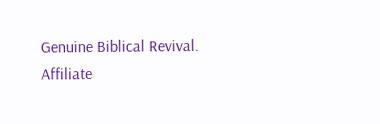Genuine Biblical Revival.
Affiliate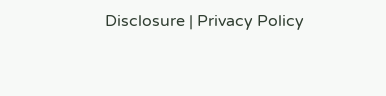Disclosure | Privacy Policy